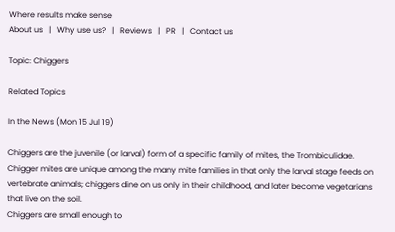Where results make sense
About us   |   Why use us?   |   Reviews   |   PR   |   Contact us

Topic: Chiggers

Related Topics

In the News (Mon 15 Jul 19)

Chiggers are the juvenile (or larval) form of a specific family of mites, the Trombiculidae.
Chigger mites are unique among the many mite families in that only the larval stage feeds on vertebrate animals; chiggers dine on us only in their childhood, and later become vegetarians that live on the soil.
Chiggers are small enough to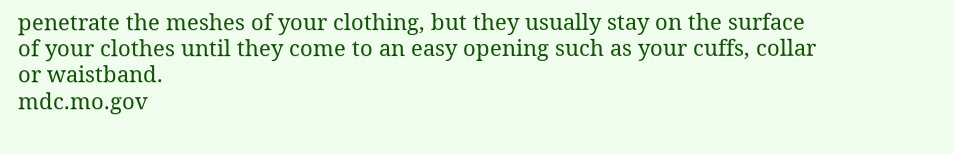penetrate the meshes of your clothing, but they usually stay on the surface of your clothes until they come to an easy opening such as your cuffs, collar or waistband.
mdc.mo.gov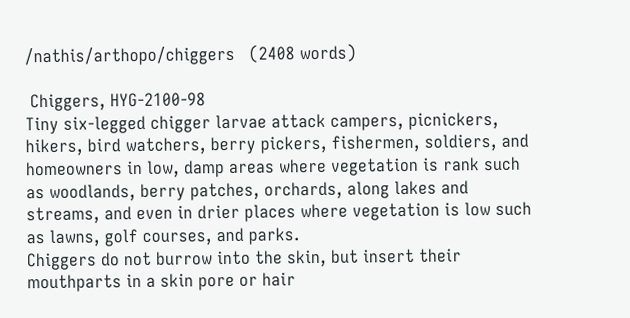/nathis/arthopo/chiggers   (2408 words)

 Chiggers, HYG-2100-98
Tiny six-legged chigger larvae attack campers, picnickers, hikers, bird watchers, berry pickers, fishermen, soldiers, and homeowners in low, damp areas where vegetation is rank such as woodlands, berry patches, orchards, along lakes and streams, and even in drier places where vegetation is low such as lawns, golf courses, and parks.
Chiggers do not burrow into the skin, but insert their mouthparts in a skin pore or hair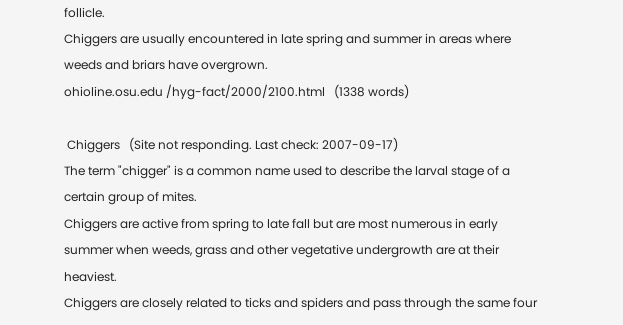follicle.
Chiggers are usually encountered in late spring and summer in areas where weeds and briars have overgrown.
ohioline.osu.edu /hyg-fact/2000/2100.html   (1338 words)

 Chiggers   (Site not responding. Last check: 2007-09-17)
The term "chigger" is a common name used to describe the larval stage of a certain group of mites.
Chiggers are active from spring to late fall but are most numerous in early summer when weeds, grass and other vegetative undergrowth are at their heaviest.
Chiggers are closely related to ticks and spiders and pass through the same four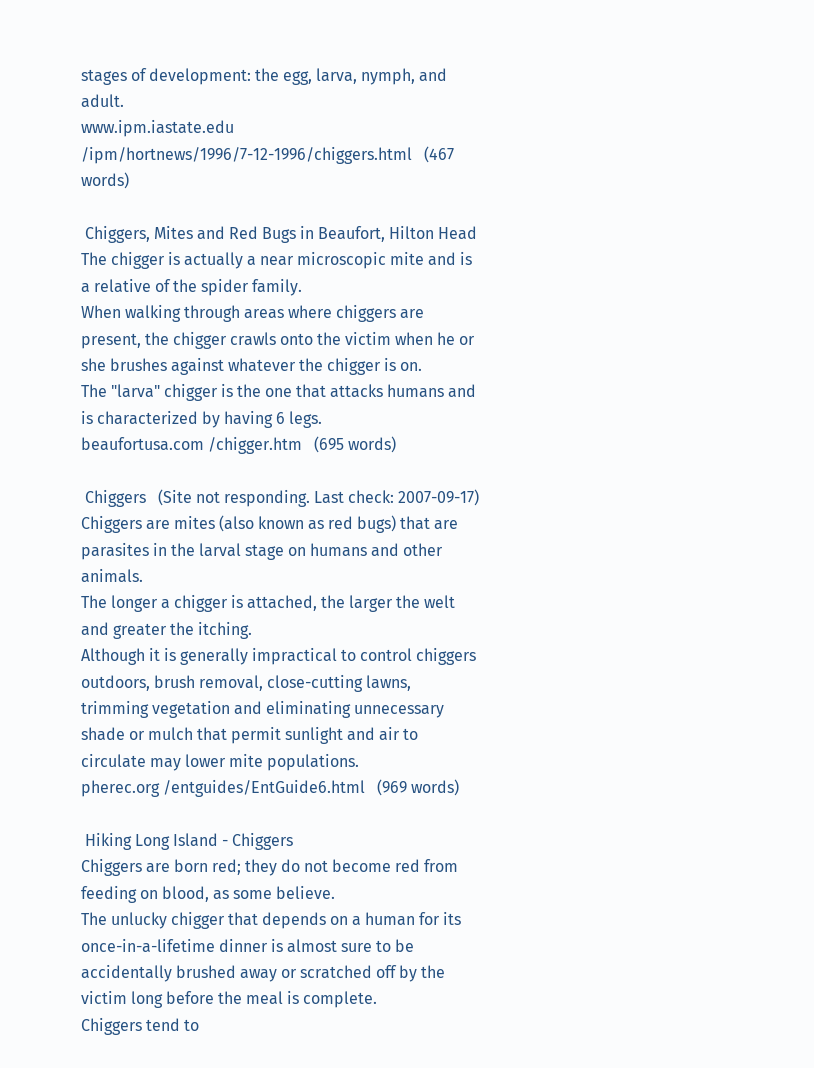stages of development: the egg, larva, nymph, and adult.
www.ipm.iastate.edu /ipm/hortnews/1996/7-12-1996/chiggers.html   (467 words)

 Chiggers, Mites and Red Bugs in Beaufort, Hilton Head
The chigger is actually a near microscopic mite and is a relative of the spider family.
When walking through areas where chiggers are present, the chigger crawls onto the victim when he or she brushes against whatever the chigger is on.
The "larva" chigger is the one that attacks humans and is characterized by having 6 legs.
beaufortusa.com /chigger.htm   (695 words)

 Chiggers   (Site not responding. Last check: 2007-09-17)
Chiggers are mites (also known as red bugs) that are parasites in the larval stage on humans and other animals.
The longer a chigger is attached, the larger the welt and greater the itching.
Although it is generally impractical to control chiggers outdoors, brush removal, close-cutting lawns, trimming vegetation and eliminating unnecessary shade or mulch that permit sunlight and air to circulate may lower mite populations.
pherec.org /entguides/EntGuide6.html   (969 words)

 Hiking Long Island - Chiggers
Chiggers are born red; they do not become red from feeding on blood, as some believe.
The unlucky chigger that depends on a human for its once-in-a-lifetime dinner is almost sure to be accidentally brushed away or scratched off by the victim long before the meal is complete.
Chiggers tend to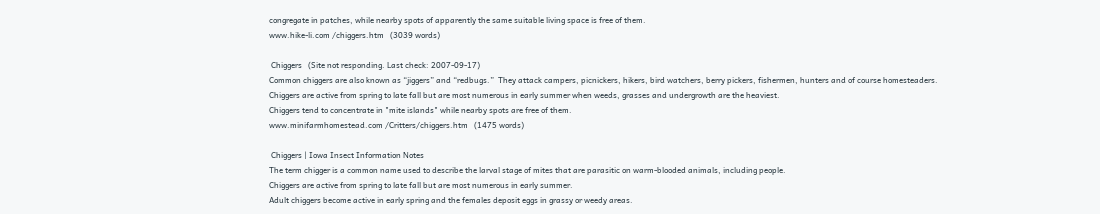congregate in patches, while nearby spots of apparently the same suitable living space is free of them.
www.hike-li.com /chiggers.htm   (3039 words)

 Chiggers   (Site not responding. Last check: 2007-09-17)
Common chiggers are also known as “jiggers” and “redbugs.”  They attack campers, picnickers, hikers, bird watchers, berry pickers, fishermen, hunters and of course homesteaders.
Chiggers are active from spring to late fall but are most numerous in early summer when weeds, grasses and undergrowth are the heaviest.
Chiggers tend to concentrate in "mite islands" while nearby spots are free of them.
www.minifarmhomestead.com /Critters/chiggers.htm   (1475 words)

 Chiggers | Iowa Insect Information Notes
The term chigger is a common name used to describe the larval stage of mites that are parasitic on warm-blooded animals, including people.
Chiggers are active from spring to late fall but are most numerous in early summer.
Adult chiggers become active in early spring and the females deposit eggs in grassy or weedy areas.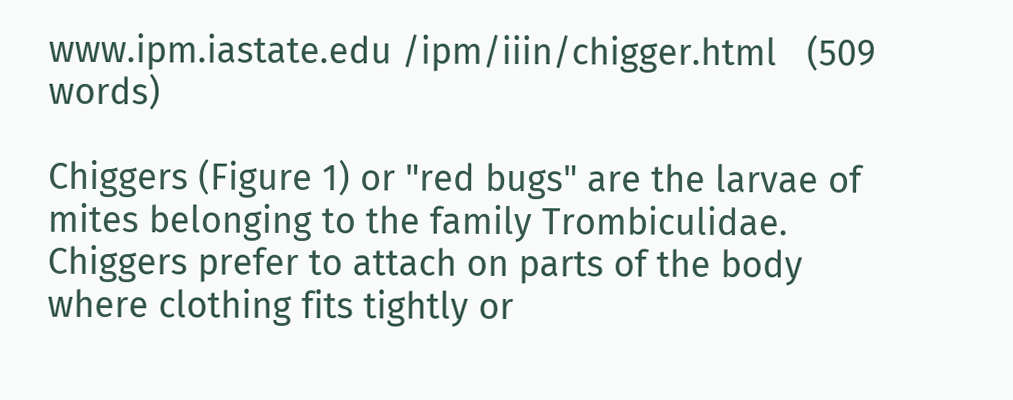www.ipm.iastate.edu /ipm/iiin/chigger.html   (509 words)

Chiggers (Figure 1) or "red bugs" are the larvae of mites belonging to the family Trombiculidae.
Chiggers prefer to attach on parts of the body where clothing fits tightly or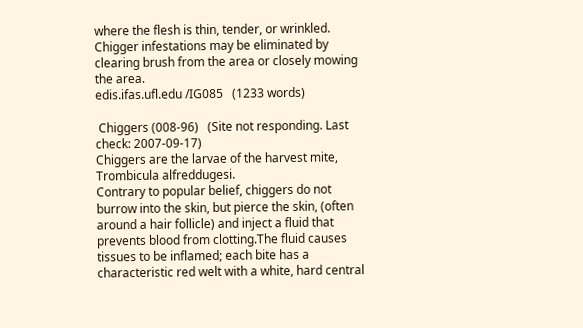where the flesh is thin, tender, or wrinkled.
Chigger infestations may be eliminated by clearing brush from the area or closely mowing the area.
edis.ifas.ufl.edu /IG085   (1233 words)

 Chiggers (008-96)   (Site not responding. Last check: 2007-09-17)
Chiggers are the larvae of the harvest mite, Trombicula alfreddugesi.
Contrary to popular belief, chiggers do not burrow into the skin, but pierce the skin, (often around a hair follicle) and inject a fluid that prevents blood from clotting.The fluid causes tissues to be inflamed; each bite has a characteristic red welt with a white, hard central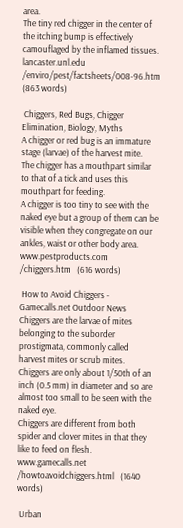area.
The tiny red chigger in the center of the itching bump is effectively camouflaged by the inflamed tissues.
lancaster.unl.edu /enviro/pest/factsheets/008-96.htm   (863 words)

 Chiggers, Red Bugs, Chigger Elimination, Biology, Myths
A chigger or red bug is an immature stage (larvae) of the harvest mite.
The chigger has a mouthpart similar to that of a tick and uses this mouthpart for feeding.
A chigger is too tiny to see with the naked eye but a group of them can be visible when they congregate on our ankles, waist or other body area.
www.pestproducts.com /chiggers.htm   (616 words)

 How to Avoid Chiggers - Gamecalls.net Outdoor News
Chiggers are the larvae of mites belonging to the suborder prostigmata, commonly called harvest mites or scrub mites.
Chiggers are only about 1/50th of an inch (0.5 mm) in diameter and so are almost too small to be seen with the naked eye.
Chiggers are different from both spider and clover mites in that they like to feed on flesh.
www.gamecalls.net /howtoavoidchiggers.html   (1640 words)

 Urban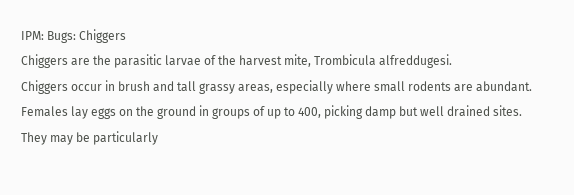IPM: Bugs: Chiggers
Chiggers are the parasitic larvae of the harvest mite, Trombicula alfreddugesi.
Chiggers occur in brush and tall grassy areas, especially where small rodents are abundant.  Females lay eggs on the ground in groups of up to 400, picking damp but well drained sites.  They may be particularly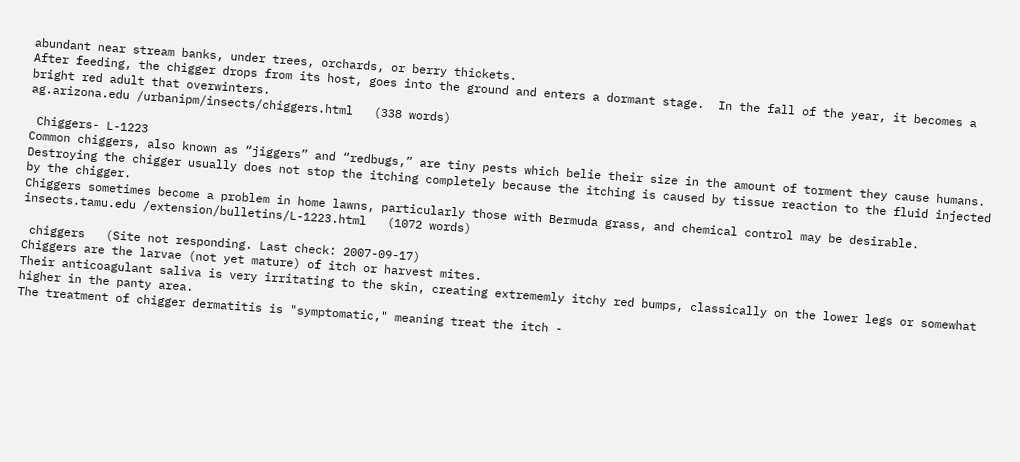abundant near stream banks, under trees, orchards, or berry thickets.
After feeding, the chigger drops from its host, goes into the ground and enters a dormant stage.  In the fall of the year, it becomes a bright red adult that overwinters.
ag.arizona.edu /urbanipm/insects/chiggers.html   (338 words)

 Chiggers- L-1223
Common chiggers, also known as “jiggers” and “redbugs,” are tiny pests which belie their size in the amount of torment they cause humans.
Destroying the chigger usually does not stop the itching completely because the itching is caused by tissue reaction to the fluid injected by the chigger.
Chiggers sometimes become a problem in home lawns, particularly those with Bermuda grass, and chemical control may be desirable.
insects.tamu.edu /extension/bulletins/L-1223.html   (1072 words)

 chiggers   (Site not responding. Last check: 2007-09-17)
Chiggers are the larvae (not yet mature) of itch or harvest mites.
Their anticoagulant saliva is very irritating to the skin, creating extrememly itchy red bumps, classically on the lower legs or somewhat higher in the panty area.
The treatment of chigger dermatitis is "symptomatic," meaning treat the itch -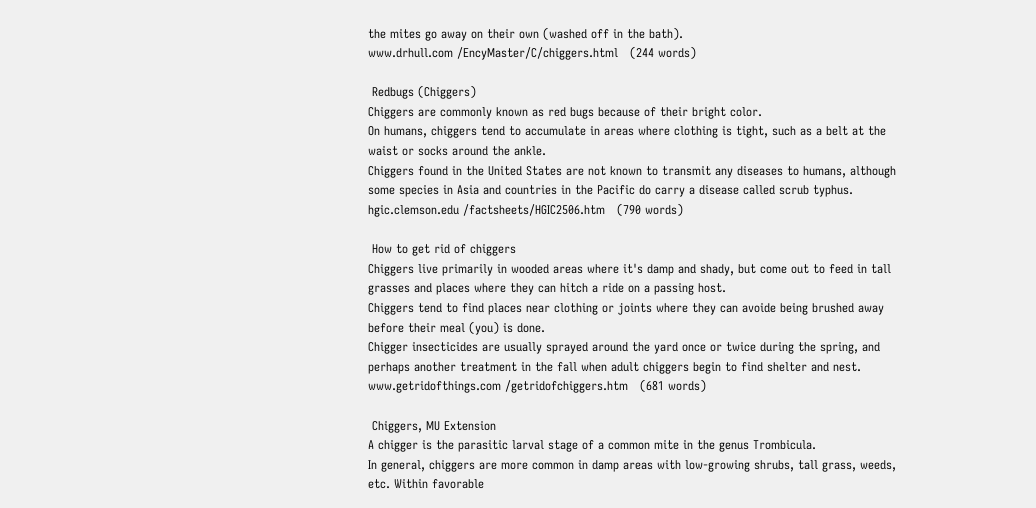the mites go away on their own (washed off in the bath).
www.drhull.com /EncyMaster/C/chiggers.html   (244 words)

 Redbugs (Chiggers)
Chiggers are commonly known as red bugs because of their bright color.
On humans, chiggers tend to accumulate in areas where clothing is tight, such as a belt at the waist or socks around the ankle.
Chiggers found in the United States are not known to transmit any diseases to humans, although some species in Asia and countries in the Pacific do carry a disease called scrub typhus.
hgic.clemson.edu /factsheets/HGIC2506.htm   (790 words)

 How to get rid of chiggers
Chiggers live primarily in wooded areas where it's damp and shady, but come out to feed in tall grasses and places where they can hitch a ride on a passing host.
Chiggers tend to find places near clothing or joints where they can avoide being brushed away before their meal (you) is done.
Chigger insecticides are usually sprayed around the yard once or twice during the spring, and perhaps another treatment in the fall when adult chiggers begin to find shelter and nest.
www.getridofthings.com /getridofchiggers.htm   (681 words)

 Chiggers, MU Extension
A chigger is the parasitic larval stage of a common mite in the genus Trombicula.
In general, chiggers are more common in damp areas with low-growing shrubs, tall grass, weeds, etc. Within favorable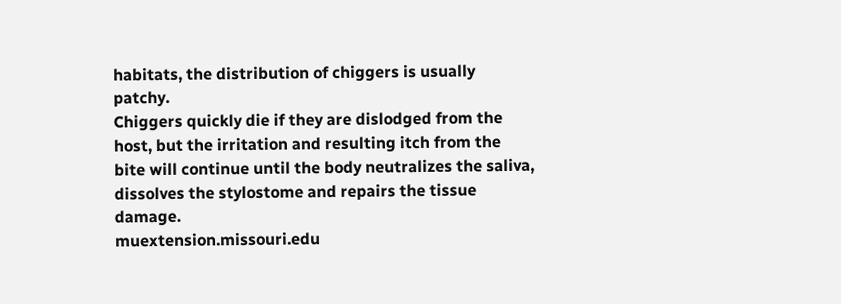habitats, the distribution of chiggers is usually patchy.
Chiggers quickly die if they are dislodged from the host, but the irritation and resulting itch from the bite will continue until the body neutralizes the saliva, dissolves the stylostome and repairs the tissue damage.
muextension.missouri.edu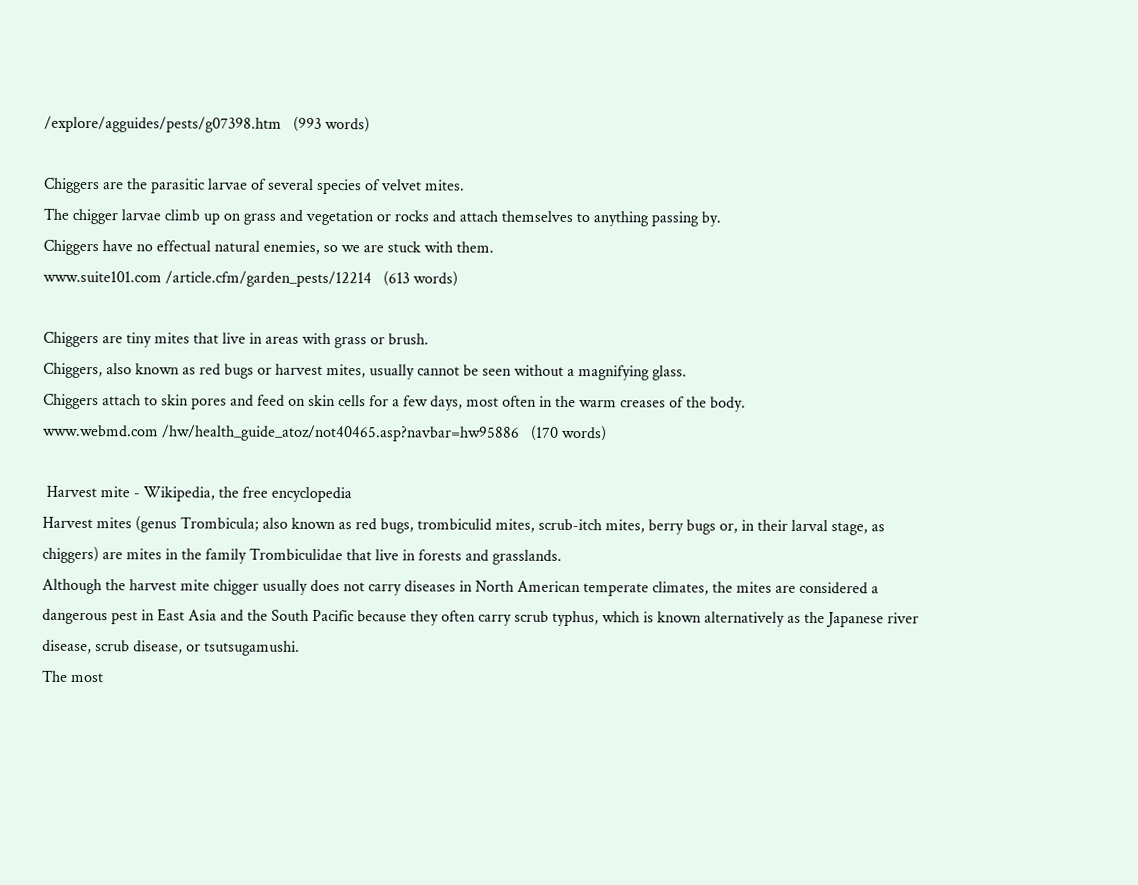/explore/agguides/pests/g07398.htm   (993 words)

Chiggers are the parasitic larvae of several species of velvet mites.
The chigger larvae climb up on grass and vegetation or rocks and attach themselves to anything passing by.
Chiggers have no effectual natural enemies, so we are stuck with them.
www.suite101.com /article.cfm/garden_pests/12214   (613 words)

Chiggers are tiny mites that live in areas with grass or brush.
Chiggers, also known as red bugs or harvest mites, usually cannot be seen without a magnifying glass.
Chiggers attach to skin pores and feed on skin cells for a few days, most often in the warm creases of the body.
www.webmd.com /hw/health_guide_atoz/not40465.asp?navbar=hw95886   (170 words)

 Harvest mite - Wikipedia, the free encyclopedia
Harvest mites (genus Trombicula; also known as red bugs, trombiculid mites, scrub-itch mites, berry bugs or, in their larval stage, as chiggers) are mites in the family Trombiculidae that live in forests and grasslands.
Although the harvest mite chigger usually does not carry diseases in North American temperate climates, the mites are considered a dangerous pest in East Asia and the South Pacific because they often carry scrub typhus, which is known alternatively as the Japanese river disease, scrub disease, or tsutsugamushi.
The most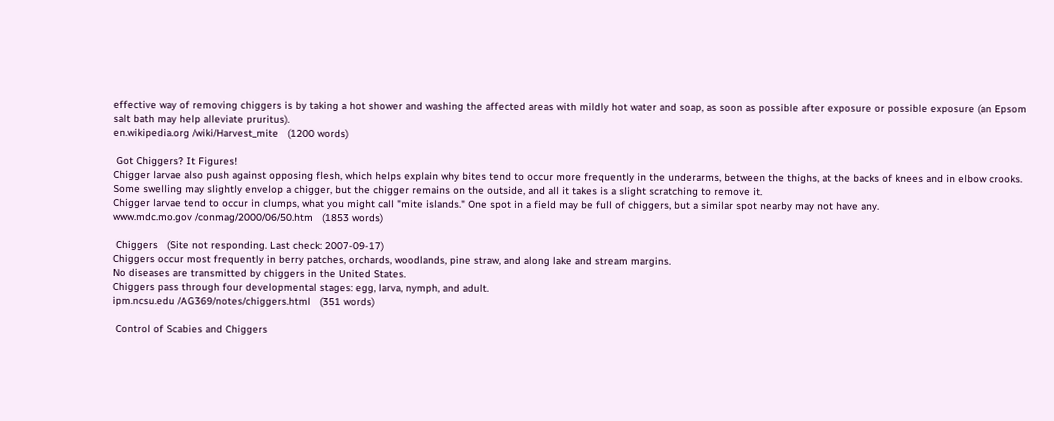effective way of removing chiggers is by taking a hot shower and washing the affected areas with mildly hot water and soap, as soon as possible after exposure or possible exposure (an Epsom salt bath may help alleviate pruritus).
en.wikipedia.org /wiki/Harvest_mite   (1200 words)

 Got Chiggers? It Figures!
Chigger larvae also push against opposing flesh, which helps explain why bites tend to occur more frequently in the underarms, between the thighs, at the backs of knees and in elbow crooks.
Some swelling may slightly envelop a chigger, but the chigger remains on the outside, and all it takes is a slight scratching to remove it.
Chigger larvae tend to occur in clumps, what you might call "mite islands." One spot in a field may be full of chiggers, but a similar spot nearby may not have any.
www.mdc.mo.gov /conmag/2000/06/50.htm   (1853 words)

 Chiggers   (Site not responding. Last check: 2007-09-17)
Chiggers occur most frequently in berry patches, orchards, woodlands, pine straw, and along lake and stream margins.
No diseases are transmitted by chiggers in the United States.
Chiggers pass through four developmental stages: egg, larva, nymph, and adult.
ipm.ncsu.edu /AG369/notes/chiggers.html   (351 words)

 Control of Scabies and Chiggers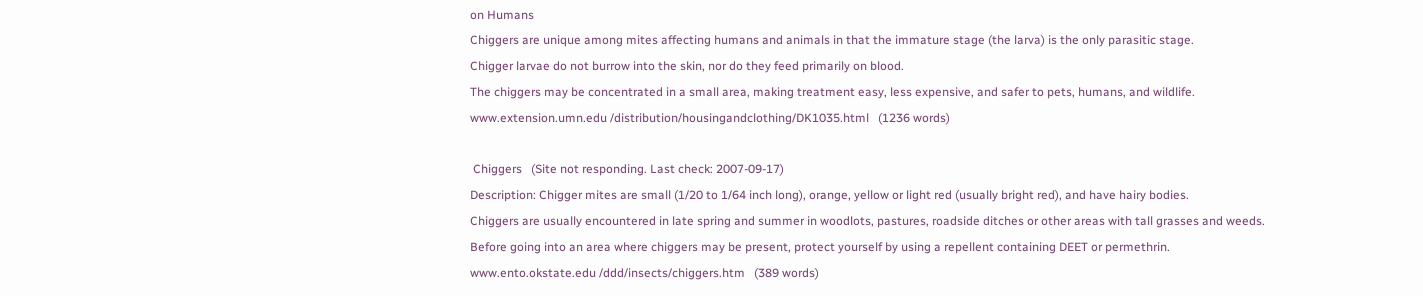on Humans
Chiggers are unique among mites affecting humans and animals in that the immature stage (the larva) is the only parasitic stage.
Chigger larvae do not burrow into the skin, nor do they feed primarily on blood.
The chiggers may be concentrated in a small area, making treatment easy, less expensive, and safer to pets, humans, and wildlife.
www.extension.umn.edu /distribution/housingandclothing/DK1035.html   (1236 words)

 Chiggers   (Site not responding. Last check: 2007-09-17)
Description: Chigger mites are small (1/20 to 1/64 inch long), orange, yellow or light red (usually bright red), and have hairy bodies.
Chiggers are usually encountered in late spring and summer in woodlots, pastures, roadside ditches or other areas with tall grasses and weeds.
Before going into an area where chiggers may be present, protect yourself by using a repellent containing DEET or permethrin.
www.ento.okstate.edu /ddd/insects/chiggers.htm   (389 words)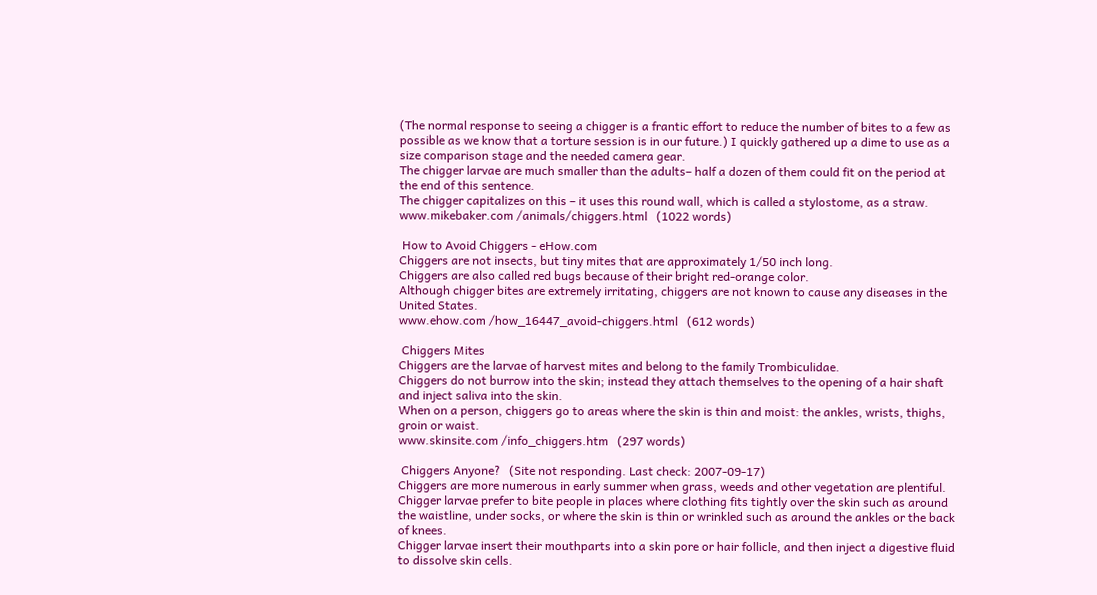(The normal response to seeing a chigger is a frantic effort to reduce the number of bites to a few as possible as we know that a torture session is in our future.) I quickly gathered up a dime to use as a size comparison stage and the needed camera gear.
The chigger larvae are much smaller than the adults– half a dozen of them could fit on the period at the end of this sentence.
The chigger capitalizes on this – it uses this round wall, which is called a stylostome, as a straw.
www.mikebaker.com /animals/chiggers.html   (1022 words)

 How to Avoid Chiggers - eHow.com
Chiggers are not insects, but tiny mites that are approximately 1/50 inch long.
Chiggers are also called red bugs because of their bright red-orange color.
Although chigger bites are extremely irritating, chiggers are not known to cause any diseases in the United States.
www.ehow.com /how_16447_avoid-chiggers.html   (612 words)

 Chiggers Mites
Chiggers are the larvae of harvest mites and belong to the family Trombiculidae.
Chiggers do not burrow into the skin; instead they attach themselves to the opening of a hair shaft and inject saliva into the skin.
When on a person, chiggers go to areas where the skin is thin and moist: the ankles, wrists, thighs, groin or waist.
www.skinsite.com /info_chiggers.htm   (297 words)

 Chiggers Anyone?   (Site not responding. Last check: 2007-09-17)
Chiggers are more numerous in early summer when grass, weeds and other vegetation are plentiful.
Chigger larvae prefer to bite people in places where clothing fits tightly over the skin such as around the waistline, under socks, or where the skin is thin or wrinkled such as around the ankles or the back of knees.
Chigger larvae insert their mouthparts into a skin pore or hair follicle, and then inject a digestive fluid to dissolve skin cells.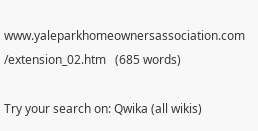www.yaleparkhomeownersassociation.com /extension_02.htm   (685 words)

Try your search on: Qwika (all wikis)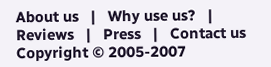About us   |   Why use us?   |   Reviews   |   Press   |   Contact us
Copyright © 2005-2007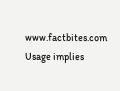www.factbites.com Usage implies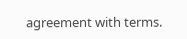agreement with terms.